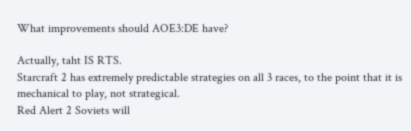What improvements should AOE3:DE have?

Actually, taht IS RTS.
Starcraft 2 has extremely predictable strategies on all 3 races, to the point that it is mechanical to play, not strategical.
Red Alert 2 Soviets will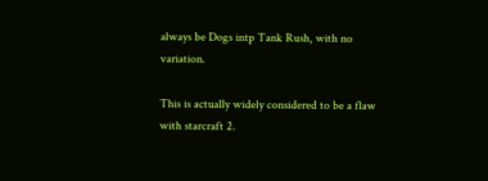always be Dogs intp Tank Rush, with no variation.

This is actually widely considered to be a flaw with starcraft 2.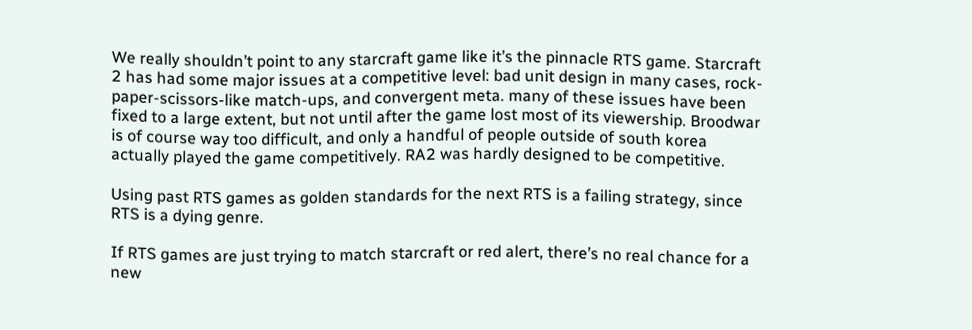We really shouldn’t point to any starcraft game like it’s the pinnacle RTS game. Starcraft 2 has had some major issues at a competitive level: bad unit design in many cases, rock-paper-scissors-like match-ups, and convergent meta. many of these issues have been fixed to a large extent, but not until after the game lost most of its viewership. Broodwar is of course way too difficult, and only a handful of people outside of south korea actually played the game competitively. RA2 was hardly designed to be competitive.

Using past RTS games as golden standards for the next RTS is a failing strategy, since RTS is a dying genre.

If RTS games are just trying to match starcraft or red alert, there’s no real chance for a new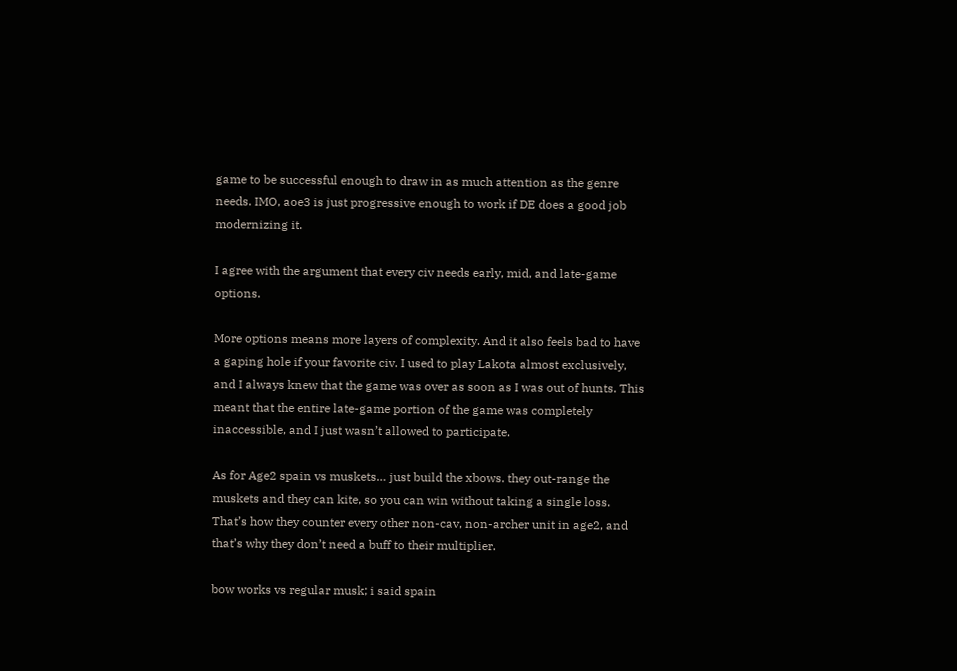game to be successful enough to draw in as much attention as the genre needs. IMO, aoe3 is just progressive enough to work if DE does a good job modernizing it.

I agree with the argument that every civ needs early, mid, and late-game options.

More options means more layers of complexity. And it also feels bad to have a gaping hole if your favorite civ. I used to play Lakota almost exclusively, and I always knew that the game was over as soon as I was out of hunts. This meant that the entire late-game portion of the game was completely inaccessible, and I just wasn’t allowed to participate.

As for Age2 spain vs muskets… just build the xbows. they out-range the muskets and they can kite, so you can win without taking a single loss. That’s how they counter every other non-cav, non-archer unit in age2, and that’s why they don’t need a buff to their multiplier.

bow works vs regular musk; i said spain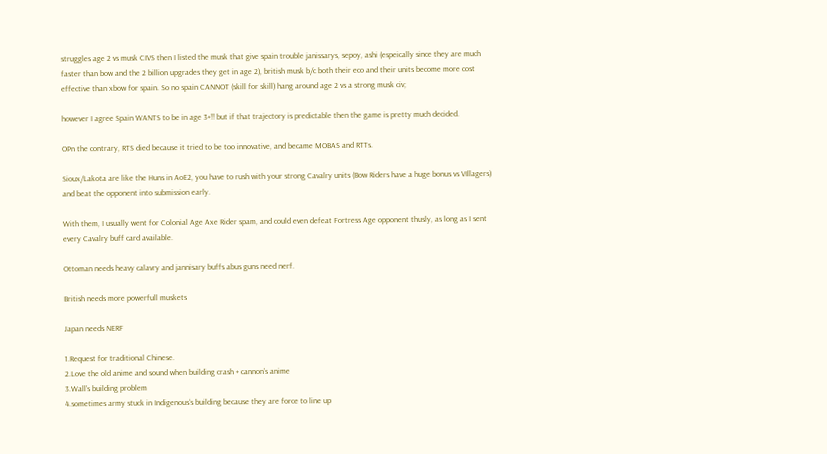struggles age 2 vs musk CIVS then I listed the musk that give spain trouble janissarys, sepoy, ashi (espeically since they are much faster than bow and the 2 billion upgrades they get in age 2), british musk b/c both their eco and their units become more cost effective than xbow for spain. So no spain CANNOT (skill for skill) hang around age 2 vs a strong musk civ;

however I agree Spain WANTS to be in age 3+!! but if that trajectory is predictable then the game is pretty much decided.

OPn the contrary, RTS died because it tried to be too innovative, and became MOBAS and RTTs.

Sioux/Lakota are like the Huns in AoE2, you have to rush with your strong Cavalry units (Bow Riders have a huge bonus vs VIllagers) and beat the opponent into submission early.

With them, I usually went for Colonial Age Axe Rider spam, and could even defeat Fortress Age opponent thusly, as long as I sent every Cavalry buff card available.

Ottoman needs heavy calavry and jannisary buffs abus guns need nerf.

British needs more powerfull muskets

Japan needs NERF

1.Request for traditional Chinese.
2.Love the old anime and sound when building crash + cannon’s anime
3.Wall’s building problem
4.sometimes army stuck in Indigenous‘s building because they are force to line up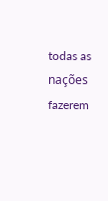todas as nações fazerem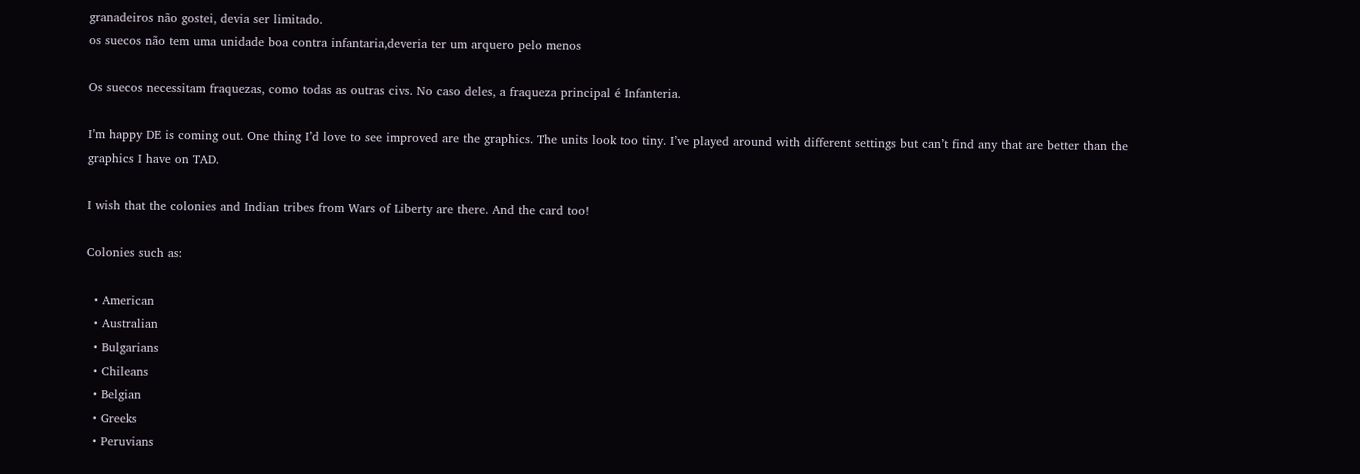granadeiros não gostei, devia ser limitado.
os suecos não tem uma unidade boa contra infantaria,deveria ter um arquero pelo menos

Os suecos necessitam fraquezas, como todas as outras civs. No caso deles, a fraqueza principal é Infanteria.

I’m happy DE is coming out. One thing I’d love to see improved are the graphics. The units look too tiny. I’ve played around with different settings but can’t find any that are better than the graphics I have on TAD.

I wish that the colonies and Indian tribes from Wars of Liberty are there. And the card too!

Colonies such as:

  • American
  • Australian
  • Bulgarians
  • Chileans
  • Belgian
  • Greeks
  • Peruvians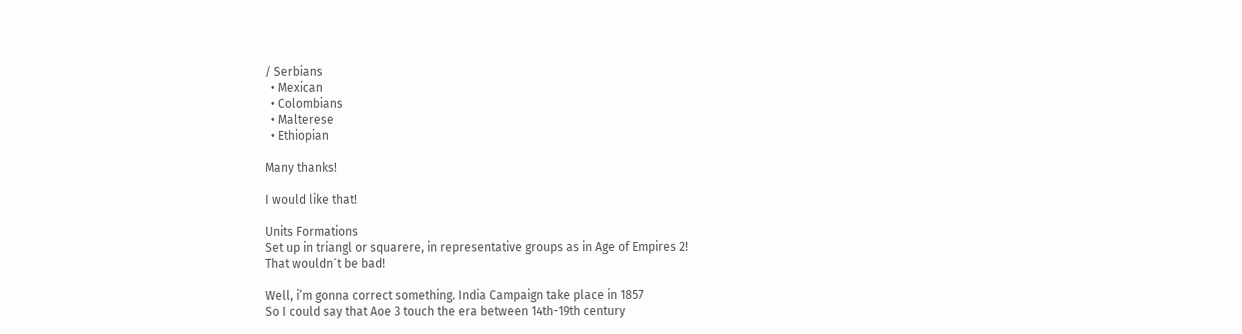/ Serbians
  • Mexican
  • Colombians
  • Malterese
  • Ethiopian

Many thanks!

I would like that!

Units Formations
Set up in triangl or squarere, in representative groups as in Age of Empires 2!
That wouldn´t be bad!

Well, i’m gonna correct something. India Campaign take place in 1857
So I could say that Aoe 3 touch the era between 14th-19th century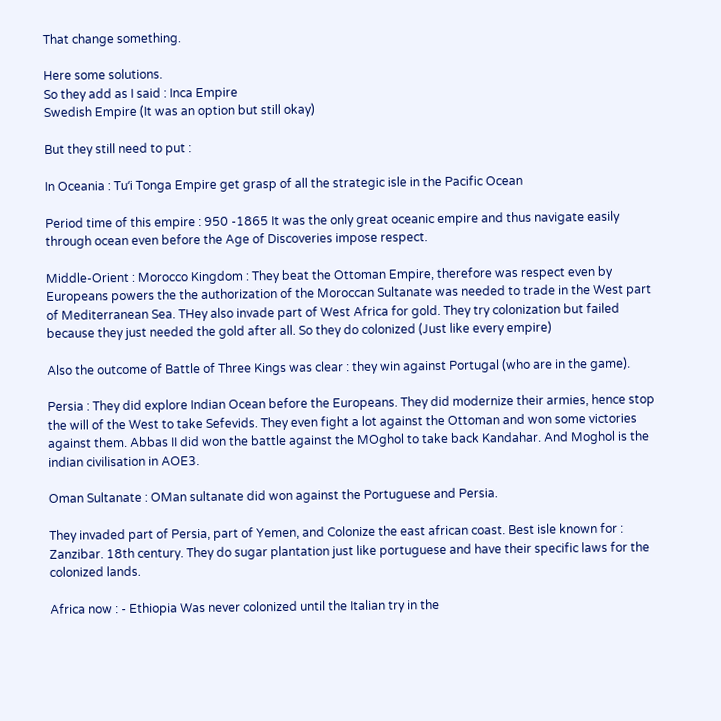That change something.

Here some solutions.
So they add as I said : Inca Empire
Swedish Empire (It was an option but still okay)

But they still need to put :

In Oceania : Tuʻi Tonga Empire get grasp of all the strategic isle in the Pacific Ocean

Period time of this empire : 950 -1865 It was the only great oceanic empire and thus navigate easily through ocean even before the Age of Discoveries impose respect.

Middle-Orient : Morocco Kingdom : They beat the Ottoman Empire, therefore was respect even by Europeans powers the the authorization of the Moroccan Sultanate was needed to trade in the West part of Mediterranean Sea. THey also invade part of West Africa for gold. They try colonization but failed because they just needed the gold after all. So they do colonized (Just like every empire)

Also the outcome of Battle of Three Kings was clear : they win against Portugal (who are in the game).

Persia : They did explore Indian Ocean before the Europeans. They did modernize their armies, hence stop the will of the West to take Sefevids. They even fight a lot against the Ottoman and won some victories against them. Abbas II did won the battle against the MOghol to take back Kandahar. And Moghol is the indian civilisation in AOE3.

Oman Sultanate : OMan sultanate did won against the Portuguese and Persia.

They invaded part of Persia, part of Yemen, and Colonize the east african coast. Best isle known for : Zanzibar. 18th century. They do sugar plantation just like portuguese and have their specific laws for the colonized lands.

Africa now : - Ethiopia Was never colonized until the Italian try in the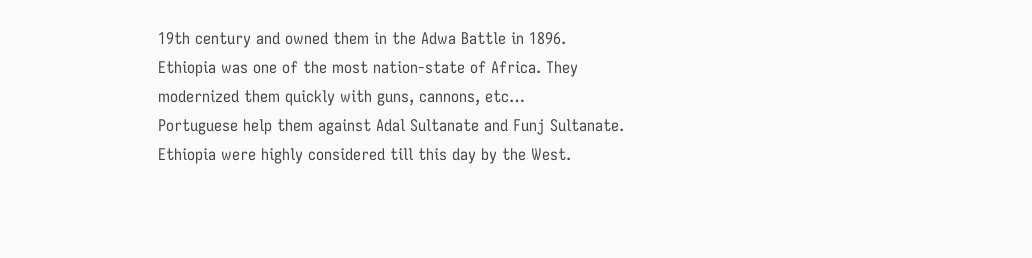19th century and owned them in the Adwa Battle in 1896. Ethiopia was one of the most nation-state of Africa. They modernized them quickly with guns, cannons, etc…
Portuguese help them against Adal Sultanate and Funj Sultanate. Ethiopia were highly considered till this day by the West.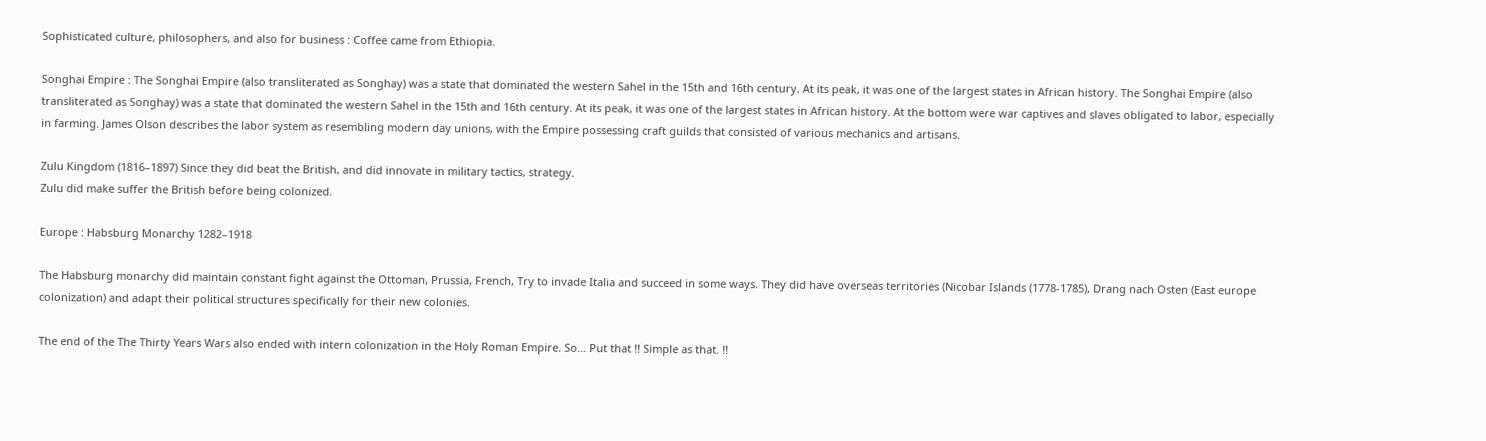Sophisticated culture, philosophers, and also for business : Coffee came from Ethiopia.

Songhai Empire : The Songhai Empire (also transliterated as Songhay) was a state that dominated the western Sahel in the 15th and 16th century. At its peak, it was one of the largest states in African history. The Songhai Empire (also transliterated as Songhay) was a state that dominated the western Sahel in the 15th and 16th century. At its peak, it was one of the largest states in African history. At the bottom were war captives and slaves obligated to labor, especially in farming. James Olson describes the labor system as resembling modern day unions, with the Empire possessing craft guilds that consisted of various mechanics and artisans.

Zulu Kingdom (1816–1897) Since they did beat the British, and did innovate in military tactics, strategy.
Zulu did make suffer the British before being colonized.

Europe : Habsburg Monarchy 1282–1918

The Habsburg monarchy did maintain constant fight against the Ottoman, Prussia, French, Try to invade Italia and succeed in some ways. They did have overseas territories (Nicobar Islands (1778-1785), Drang nach Osten (East europe colonization) and adapt their political structures specifically for their new colonies.

The end of the The Thirty Years Wars also ended with intern colonization in the Holy Roman Empire. So… Put that !! Simple as that. !!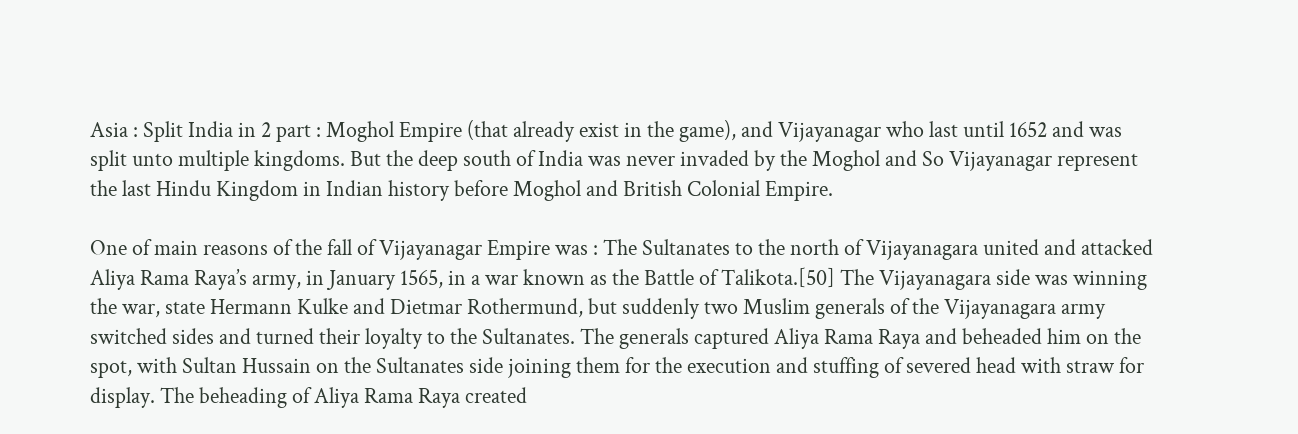Asia : Split India in 2 part : Moghol Empire (that already exist in the game), and Vijayanagar who last until 1652 and was split unto multiple kingdoms. But the deep south of India was never invaded by the Moghol and So Vijayanagar represent the last Hindu Kingdom in Indian history before Moghol and British Colonial Empire.

One of main reasons of the fall of Vijayanagar Empire was : The Sultanates to the north of Vijayanagara united and attacked Aliya Rama Raya’s army, in January 1565, in a war known as the Battle of Talikota.[50] The Vijayanagara side was winning the war, state Hermann Kulke and Dietmar Rothermund, but suddenly two Muslim generals of the Vijayanagara army switched sides and turned their loyalty to the Sultanates. The generals captured Aliya Rama Raya and beheaded him on the spot, with Sultan Hussain on the Sultanates side joining them for the execution and stuffing of severed head with straw for display. The beheading of Aliya Rama Raya created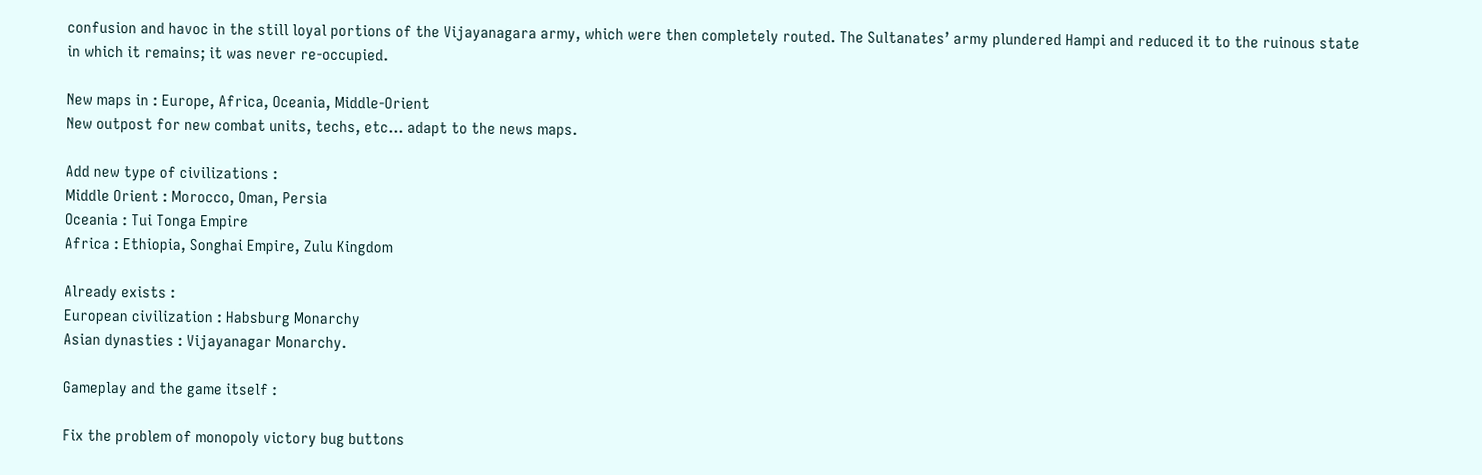confusion and havoc in the still loyal portions of the Vijayanagara army, which were then completely routed. The Sultanates’ army plundered Hampi and reduced it to the ruinous state in which it remains; it was never re-occupied.

New maps in : Europe, Africa, Oceania, Middle-Orient
New outpost for new combat units, techs, etc… adapt to the news maps.

Add new type of civilizations :
Middle Orient : Morocco, Oman, Persia
Oceania : Tui Tonga Empire
Africa : Ethiopia, Songhai Empire, Zulu Kingdom

Already exists :
European civilization : Habsburg Monarchy
Asian dynasties : Vijayanagar Monarchy.

Gameplay and the game itself :

Fix the problem of monopoly victory bug buttons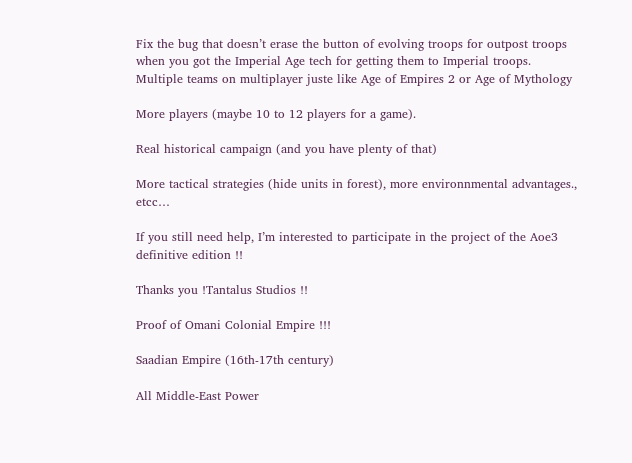Fix the bug that doesn’t erase the button of evolving troops for outpost troops when you got the Imperial Age tech for getting them to Imperial troops.
Multiple teams on multiplayer juste like Age of Empires 2 or Age of Mythology

More players (maybe 10 to 12 players for a game).

Real historical campaign (and you have plenty of that)

More tactical strategies (hide units in forest), more environnmental advantages., etcc…

If you still need help, I’m interested to participate in the project of the Aoe3 definitive edition !!

Thanks you !Tantalus Studios !!

Proof of Omani Colonial Empire !!!

Saadian Empire (16th-17th century)

All Middle-East Power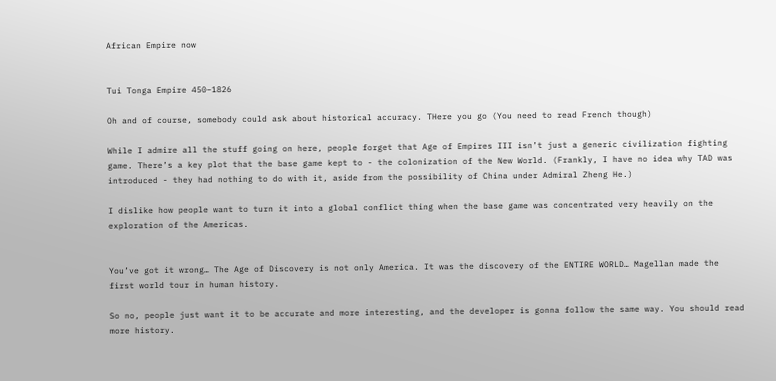African Empire now


Tui Tonga Empire 450–1826

Oh and of course, somebody could ask about historical accuracy. THere you go (You need to read French though)

While I admire all the stuff going on here, people forget that Age of Empires III isn’t just a generic civilization fighting game. There’s a key plot that the base game kept to - the colonization of the New World. (Frankly, I have no idea why TAD was introduced - they had nothing to do with it, aside from the possibility of China under Admiral Zheng He.)

I dislike how people want to turn it into a global conflict thing when the base game was concentrated very heavily on the exploration of the Americas.


You’ve got it wrong… The Age of Discovery is not only America. It was the discovery of the ENTIRE WORLD… Magellan made the first world tour in human history.

So no, people just want it to be accurate and more interesting, and the developer is gonna follow the same way. You should read more history.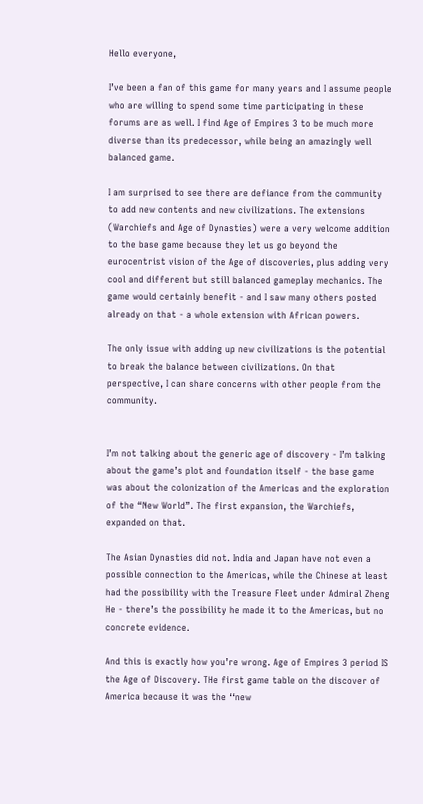Hello everyone,

I’ve been a fan of this game for many years and I assume people who are willing to spend some time participating in these forums are as well. I find Age of Empires 3 to be much more diverse than its predecessor, while being an amazingly well balanced game.

I am surprised to see there are defiance from the community to add new contents and new civilizations. The extensions (Warchiefs and Age of Dynasties) were a very welcome addition to the base game because they let us go beyond the eurocentrist vision of the Age of discoveries, plus adding very cool and different but still balanced gameplay mechanics. The game would certainly benefit - and I saw many others posted already on that - a whole extension with African powers.

The only issue with adding up new civilizations is the potential to break the balance between civilizations. On that perspective, I can share concerns with other people from the community.


I’m not talking about the generic age of discovery - I’m talking about the game’s plot and foundation itself - the base game was about the colonization of the Americas and the exploration of the “New World”. The first expansion, the Warchiefs, expanded on that.

The Asian Dynasties did not. India and Japan have not even a possible connection to the Americas, while the Chinese at least had the possibility with the Treasure Fleet under Admiral Zheng He - there’s the possibility he made it to the Americas, but no concrete evidence.

And this is exactly how you’re wrong. Age of Empires 3 period IS the Age of Discovery. THe first game table on the discover of America because it was the ‘‘new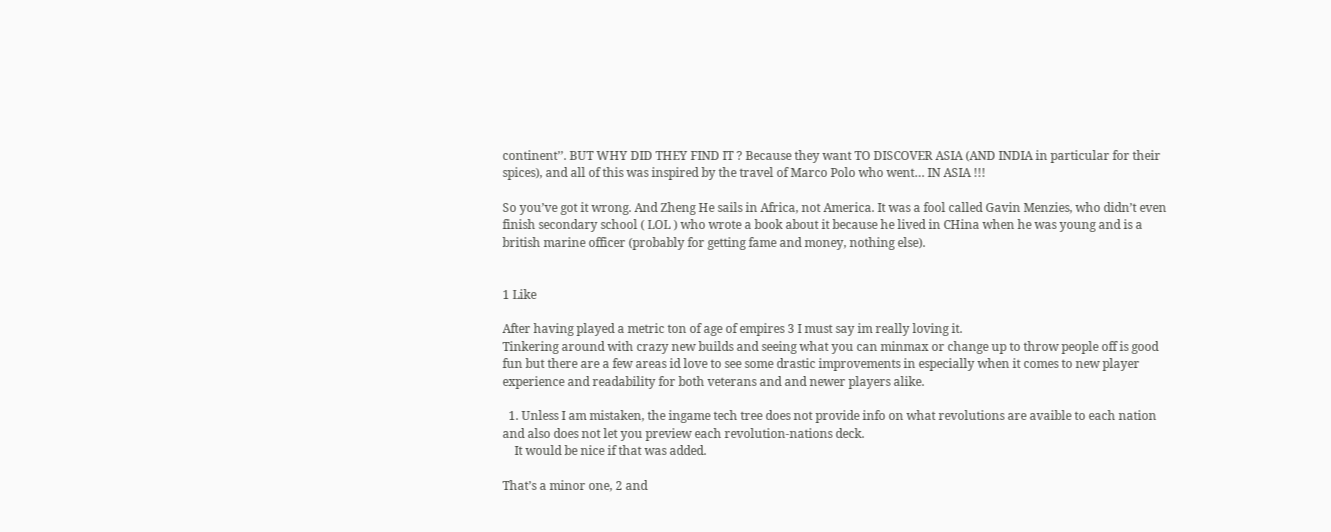continent’’. BUT WHY DID THEY FIND IT ? Because they want TO DISCOVER ASIA (AND INDIA in particular for their spices), and all of this was inspired by the travel of Marco Polo who went… IN ASIA !!!

So you’ve got it wrong. And Zheng He sails in Africa, not America. It was a fool called Gavin Menzies, who didn’t even finish secondary school ( LOL ) who wrote a book about it because he lived in CHina when he was young and is a british marine officer (probably for getting fame and money, nothing else).


1 Like

After having played a metric ton of age of empires 3 I must say im really loving it.
Tinkering around with crazy new builds and seeing what you can minmax or change up to throw people off is good fun but there are a few areas id love to see some drastic improvements in especially when it comes to new player experience and readability for both veterans and and newer players alike.

  1. Unless I am mistaken, the ingame tech tree does not provide info on what revolutions are avaible to each nation and also does not let you preview each revolution-nations deck.
    It would be nice if that was added.

That’s a minor one, 2 and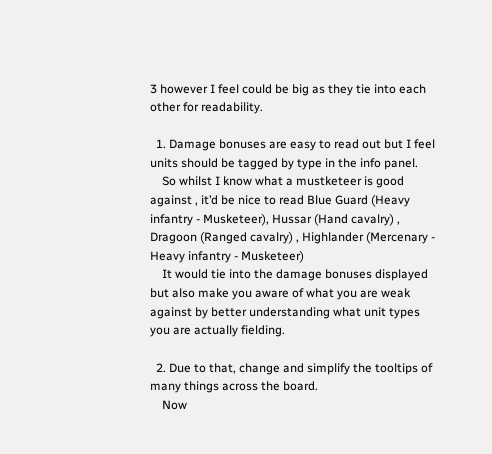3 however I feel could be big as they tie into each other for readability.

  1. Damage bonuses are easy to read out but I feel units should be tagged by type in the info panel.
    So whilst I know what a mustketeer is good against , it’d be nice to read Blue Guard (Heavy infantry - Musketeer), Hussar (Hand cavalry) , Dragoon (Ranged cavalry) , Highlander (Mercenary - Heavy infantry - Musketeer)
    It would tie into the damage bonuses displayed but also make you aware of what you are weak against by better understanding what unit types you are actually fielding.

  2. Due to that, change and simplify the tooltips of many things across the board.
    Now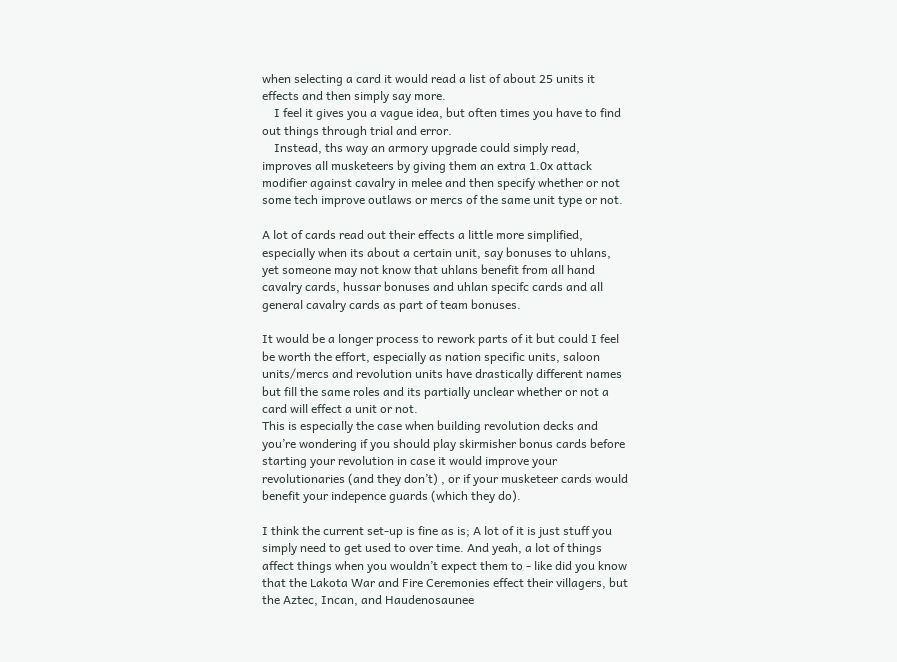when selecting a card it would read a list of about 25 units it effects and then simply say more.
    I feel it gives you a vague idea, but often times you have to find out things through trial and error.
    Instead, ths way an armory upgrade could simply read, improves all musketeers by giving them an extra 1.0x attack modifier against cavalry in melee and then specify whether or not some tech improve outlaws or mercs of the same unit type or not.

A lot of cards read out their effects a little more simplified, especially when its about a certain unit, say bonuses to uhlans, yet someone may not know that uhlans benefit from all hand cavalry cards, hussar bonuses and uhlan specifc cards and all general cavalry cards as part of team bonuses.

It would be a longer process to rework parts of it but could I feel be worth the effort, especially as nation specific units, saloon units/mercs and revolution units have drastically different names but fill the same roles and its partially unclear whether or not a card will effect a unit or not.
This is especially the case when building revolution decks and you’re wondering if you should play skirmisher bonus cards before starting your revolution in case it would improve your revolutionaries (and they don’t) , or if your musketeer cards would benefit your indepence guards (which they do).

I think the current set-up is fine as is; A lot of it is just stuff you simply need to get used to over time. And yeah, a lot of things affect things when you wouldn’t expect them to - like did you know that the Lakota War and Fire Ceremonies effect their villagers, but the Aztec, Incan, and Haudenosaunee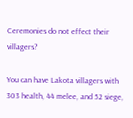Ceremonies do not effect their villagers?

You can have Lakota villagers with 303 health, 44 melee, and 52 siege,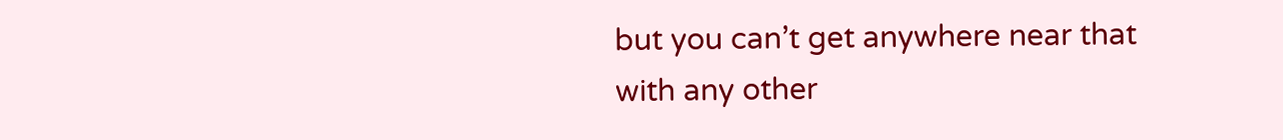but you can’t get anywhere near that with any other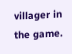villager in the game.